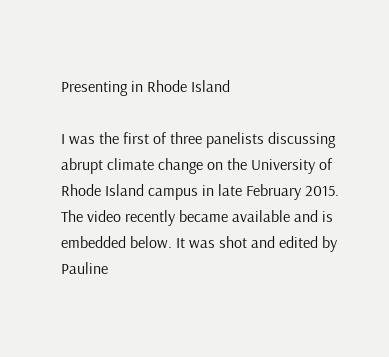Presenting in Rhode Island

I was the first of three panelists discussing abrupt climate change on the University of Rhode Island campus in late February 2015. The video recently became available and is embedded below. It was shot and edited by Pauline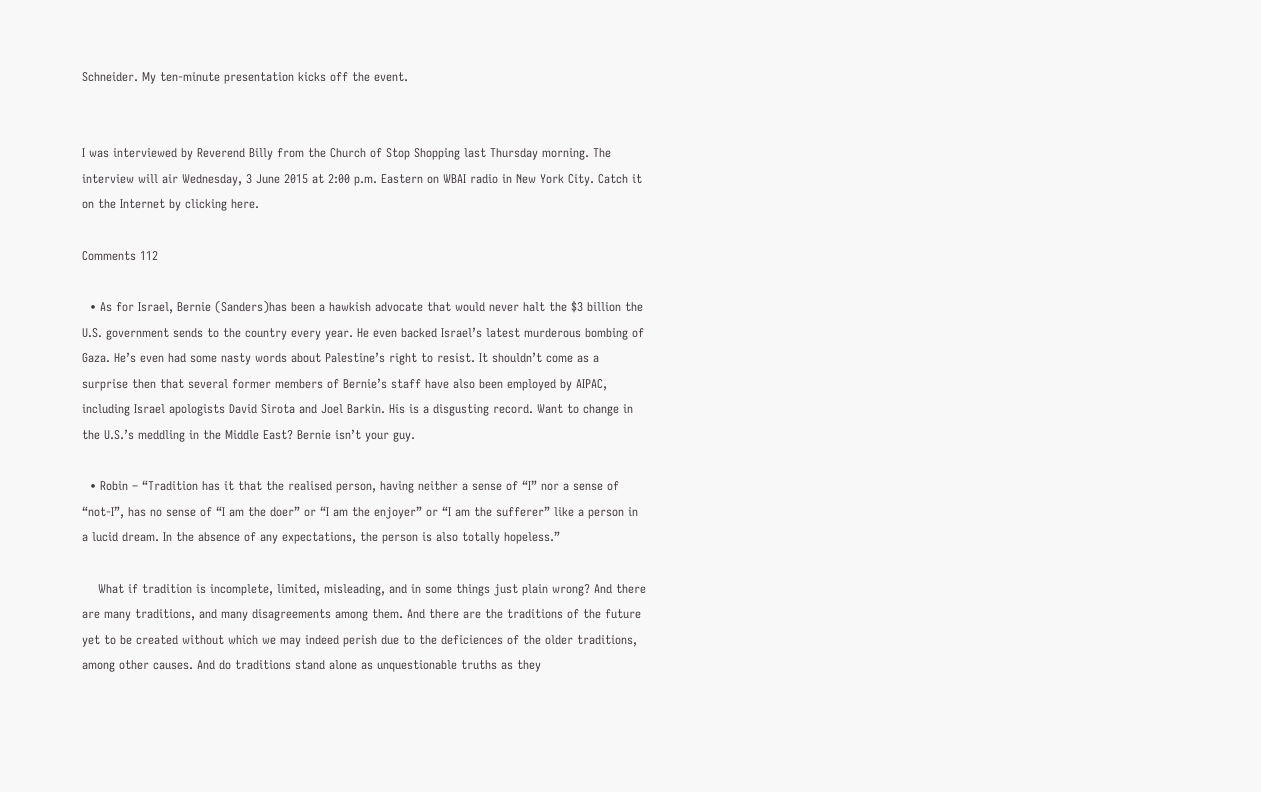Schneider. My ten-minute presentation kicks off the event.


I was interviewed by Reverend Billy from the Church of Stop Shopping last Thursday morning. The interview will air Wednesday, 3 June 2015 at 2:00 p.m. Eastern on WBAI radio in New York City. Catch it on the Internet by clicking here.

Comments 112

  • As for Israel, Bernie (Sanders)has been a hawkish advocate that would never halt the $3 billion the U.S. government sends to the country every year. He even backed Israel’s latest murderous bombing of Gaza. He’s even had some nasty words about Palestine’s right to resist. It shouldn’t come as a surprise then that several former members of Bernie’s staff have also been employed by AIPAC, including Israel apologists David Sirota and Joel Barkin. His is a disgusting record. Want to change in the U.S.’s meddling in the Middle East? Bernie isn’t your guy.

  • Robin – “Tradition has it that the realised person, having neither a sense of “I” nor a sense of “not-I”, has no sense of “I am the doer” or “I am the enjoyer” or “I am the sufferer” like a person in a lucid dream. In the absence of any expectations, the person is also totally hopeless.”

    What if tradition is incomplete, limited, misleading, and in some things just plain wrong? And there are many traditions, and many disagreements among them. And there are the traditions of the future yet to be created without which we may indeed perish due to the deficiences of the older traditions, among other causes. And do traditions stand alone as unquestionable truths as they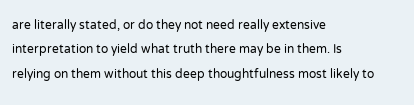are literally stated, or do they not need really extensive interpretation to yield what truth there may be in them. Is relying on them without this deep thoughtfulness most likely to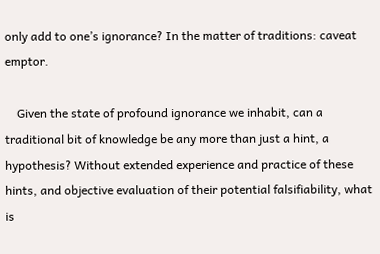only add to one’s ignorance? In the matter of traditions: caveat emptor.

    Given the state of profound ignorance we inhabit, can a traditional bit of knowledge be any more than just a hint, a hypothesis? Without extended experience and practice of these hints, and objective evaluation of their potential falsifiability, what is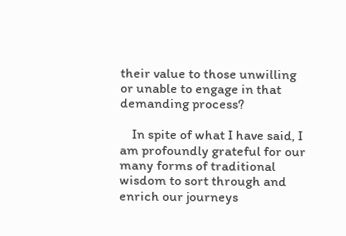their value to those unwilling or unable to engage in that demanding process?

    In spite of what I have said, I am profoundly grateful for our many forms of traditional wisdom to sort through and enrich our journeys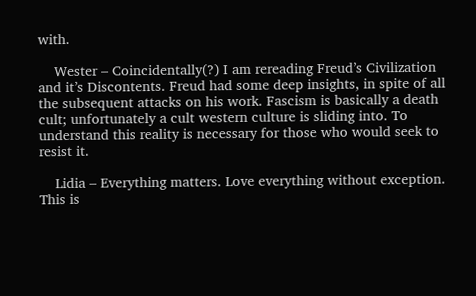with.

    Wester – Coincidentally(?) I am rereading Freud’s Civilization and it’s Discontents. Freud had some deep insights, in spite of all the subsequent attacks on his work. Fascism is basically a death cult; unfortunately a cult western culture is sliding into. To understand this reality is necessary for those who would seek to resist it.

    Lidia – Everything matters. Love everything without exception. This is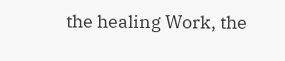the healing Work, the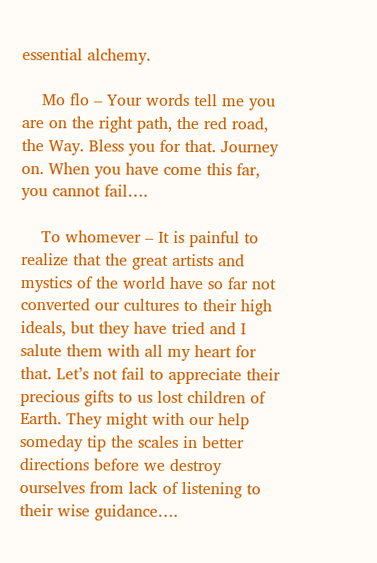essential alchemy.

    Mo flo – Your words tell me you are on the right path, the red road, the Way. Bless you for that. Journey on. When you have come this far, you cannot fail….

    To whomever – It is painful to realize that the great artists and mystics of the world have so far not converted our cultures to their high ideals, but they have tried and I salute them with all my heart for that. Let’s not fail to appreciate their precious gifts to us lost children of Earth. They might with our help someday tip the scales in better directions before we destroy ourselves from lack of listening to their wise guidance….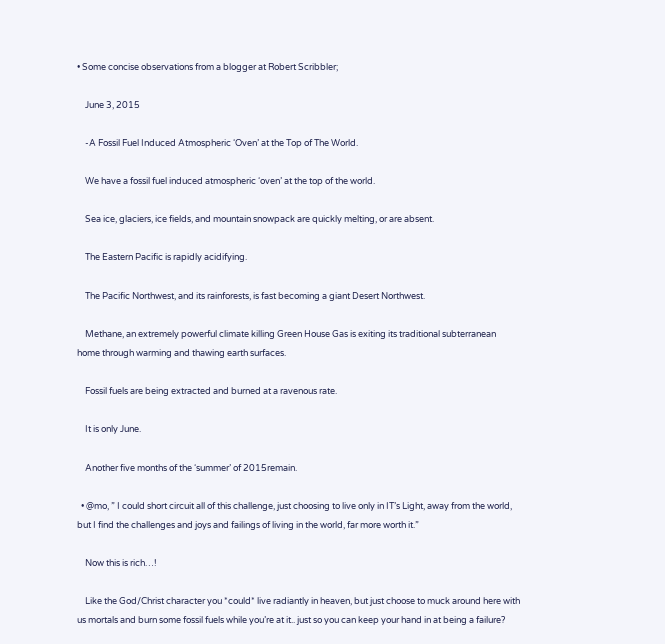• Some concise observations from a blogger at Robert Scribbler;

    June 3, 2015

    -A Fossil Fuel Induced Atmospheric ‘Oven’ at the Top of The World.

    We have a fossil fuel induced atmospheric ‘oven’ at the top of the world.

    Sea ice, glaciers, ice fields, and mountain snowpack are quickly melting, or are absent.

    The Eastern Pacific is rapidly acidifying.

    The Pacific Northwest, and its rainforests, is fast becoming a giant Desert Northwest.

    Methane, an extremely powerful climate killing Green House Gas is exiting its traditional subterranean home through warming and thawing earth surfaces.

    Fossil fuels are being extracted and burned at a ravenous rate.

    It is only June.

    Another five months of the ‘summer’ of 2015remain.

  • @mo, ” I could short circuit all of this challenge, just choosing to live only in IT’s Light, away from the world, but I find the challenges and joys and failings of living in the world, far more worth it.”

    Now this is rich…!

    Like the God/Christ character you *could* live radiantly in heaven, but just choose to muck around here with us mortals and burn some fossil fuels while you’re at it.. just so you can keep your hand in at being a failure?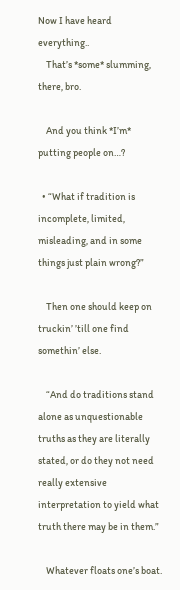Now I have heard everything..
    That’s *some* slumming, there, bro.

    And you think *I’m* putting people on…?

  • “What if tradition is incomplete, limited, misleading, and in some things just plain wrong?”

    Then one should keep on truckin’ ’till one find somethin’ else.

    “And do traditions stand alone as unquestionable truths as they are literally stated, or do they not need really extensive interpretation to yield what truth there may be in them.”

    Whatever floats one’s boat.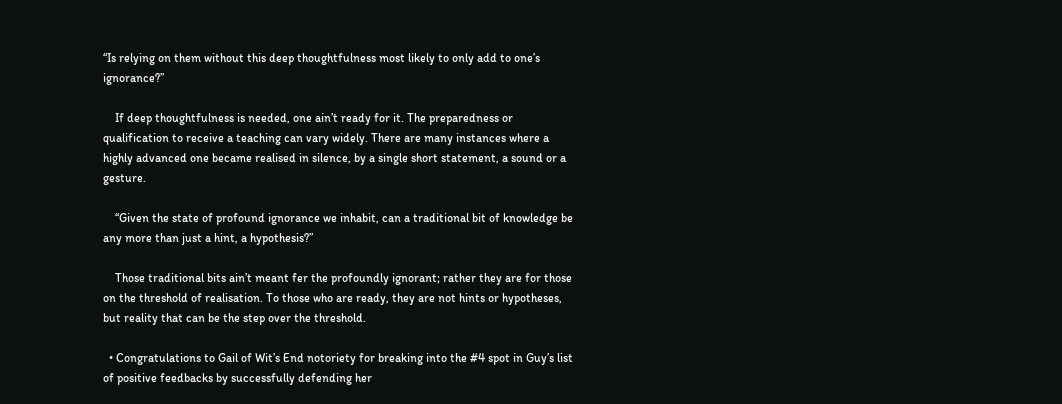“Is relying on them without this deep thoughtfulness most likely to only add to one’s ignorance?”

    If deep thoughtfulness is needed, one ain’t ready for it. The preparedness or qualification to receive a teaching can vary widely. There are many instances where a highly advanced one became realised in silence, by a single short statement, a sound or a gesture.

    “Given the state of profound ignorance we inhabit, can a traditional bit of knowledge be any more than just a hint, a hypothesis?”

    Those traditional bits ain’t meant fer the profoundly ignorant; rather they are for those on the threshold of realisation. To those who are ready, they are not hints or hypotheses, but reality that can be the step over the threshold.

  • Congratulations to Gail of Wit’s End notoriety for breaking into the #4 spot in Guy’s list of positive feedbacks by successfully defending her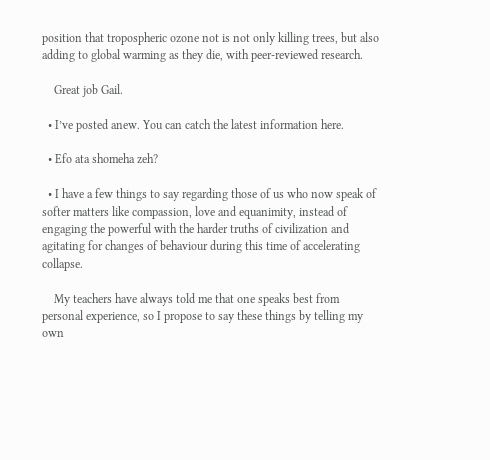position that tropospheric ozone not is not only killing trees, but also adding to global warming as they die, with peer-reviewed research.

    Great job Gail.

  • I’ve posted anew. You can catch the latest information here.

  • Efo ata shomeha zeh?

  • I have a few things to say regarding those of us who now speak of softer matters like compassion, love and equanimity, instead of engaging the powerful with the harder truths of civilization and agitating for changes of behaviour during this time of accelerating collapse.

    My teachers have always told me that one speaks best from personal experience, so I propose to say these things by telling my own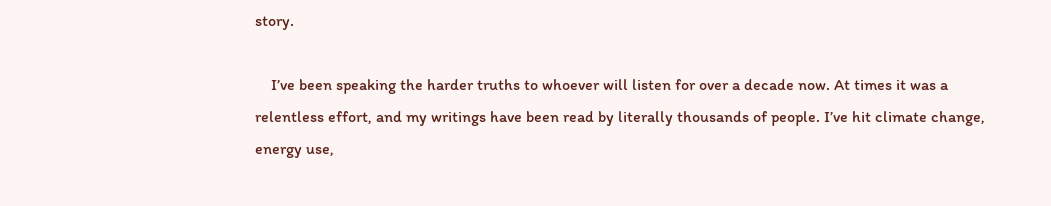story.

    I’ve been speaking the harder truths to whoever will listen for over a decade now. At times it was a relentless effort, and my writings have been read by literally thousands of people. I’ve hit climate change, energy use,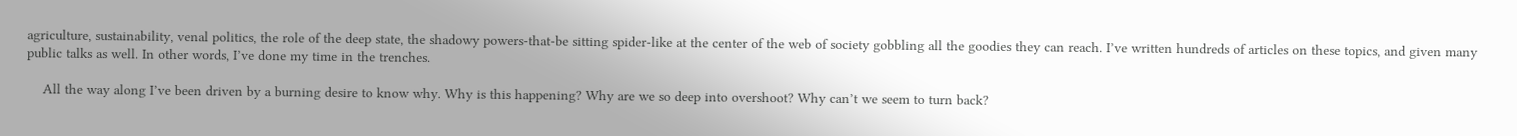agriculture, sustainability, venal politics, the role of the deep state, the shadowy powers-that-be sitting spider-like at the center of the web of society gobbling all the goodies they can reach. I’ve written hundreds of articles on these topics, and given many public talks as well. In other words, I’ve done my time in the trenches.

    All the way along I’ve been driven by a burning desire to know why. Why is this happening? Why are we so deep into overshoot? Why can’t we seem to turn back?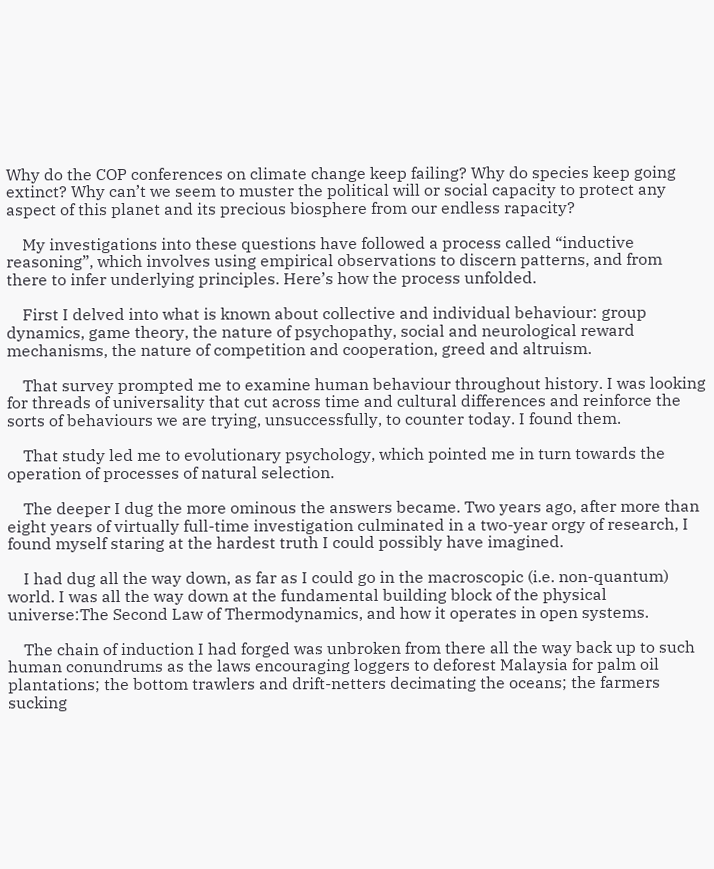Why do the COP conferences on climate change keep failing? Why do species keep going extinct? Why can’t we seem to muster the political will or social capacity to protect any aspect of this planet and its precious biosphere from our endless rapacity?

    My investigations into these questions have followed a process called “inductive reasoning”, which involves using empirical observations to discern patterns, and from there to infer underlying principles. Here’s how the process unfolded.

    First I delved into what is known about collective and individual behaviour: group dynamics, game theory, the nature of psychopathy, social and neurological reward mechanisms, the nature of competition and cooperation, greed and altruism.

    That survey prompted me to examine human behaviour throughout history. I was looking for threads of universality that cut across time and cultural differences and reinforce the sorts of behaviours we are trying, unsuccessfully, to counter today. I found them.

    That study led me to evolutionary psychology, which pointed me in turn towards the operation of processes of natural selection.

    The deeper I dug the more ominous the answers became. Two years ago, after more than eight years of virtually full-time investigation culminated in a two-year orgy of research, I found myself staring at the hardest truth I could possibly have imagined.

    I had dug all the way down, as far as I could go in the macroscopic (i.e. non-quantum) world. I was all the way down at the fundamental building block of the physical universe:The Second Law of Thermodynamics, and how it operates in open systems.

    The chain of induction I had forged was unbroken from there all the way back up to such human conundrums as the laws encouraging loggers to deforest Malaysia for palm oil plantations; the bottom trawlers and drift-netters decimating the oceans; the farmers sucking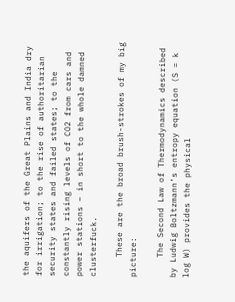the aquifers of the Great Plains and India dry for irrigation; to the rise of authoritarian security states and failed states; to the constantly rising levels of CO2 from cars and power stations – in short to the whole damned clusterfuck.

    These are the broad brush-strokes of my big picture:

    The Second Law of Thermodynamics described by Ludwig Boltzmann’s entropy equation (S = k log W) provides the physical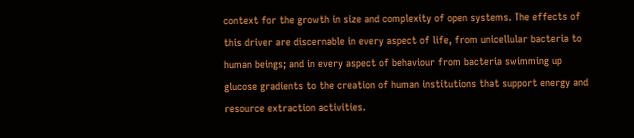context for the growth in size and complexity of open systems. The effects of this driver are discernable in every aspect of life, from unicellular bacteria to human beings; and in every aspect of behaviour from bacteria swimming up glucose gradients to the creation of human institutions that support energy and resource extraction activities.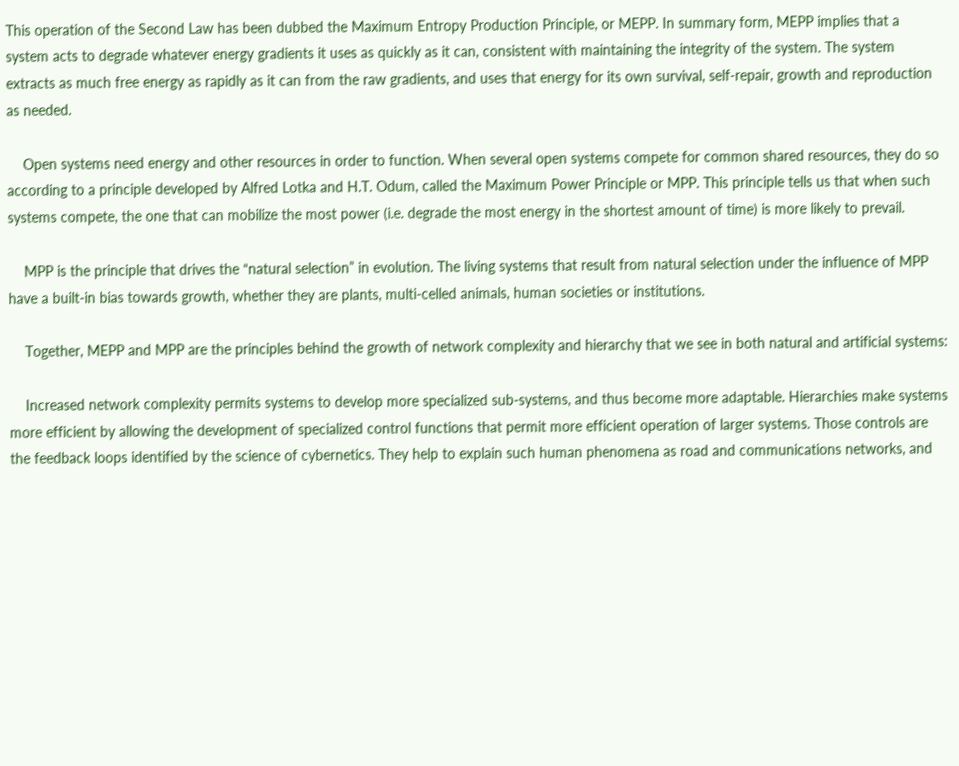This operation of the Second Law has been dubbed the Maximum Entropy Production Principle, or MEPP. In summary form, MEPP implies that a system acts to degrade whatever energy gradients it uses as quickly as it can, consistent with maintaining the integrity of the system. The system extracts as much free energy as rapidly as it can from the raw gradients, and uses that energy for its own survival, self-repair, growth and reproduction as needed.

    Open systems need energy and other resources in order to function. When several open systems compete for common shared resources, they do so according to a principle developed by Alfred Lotka and H.T. Odum, called the Maximum Power Principle or MPP. This principle tells us that when such systems compete, the one that can mobilize the most power (i.e. degrade the most energy in the shortest amount of time) is more likely to prevail.

    MPP is the principle that drives the “natural selection” in evolution. The living systems that result from natural selection under the influence of MPP have a built-in bias towards growth, whether they are plants, multi-celled animals, human societies or institutions.

    Together, MEPP and MPP are the principles behind the growth of network complexity and hierarchy that we see in both natural and artificial systems:

    Increased network complexity permits systems to develop more specialized sub-systems, and thus become more adaptable. Hierarchies make systems more efficient by allowing the development of specialized control functions that permit more efficient operation of larger systems. Those controls are the feedback loops identified by the science of cybernetics. They help to explain such human phenomena as road and communications networks, and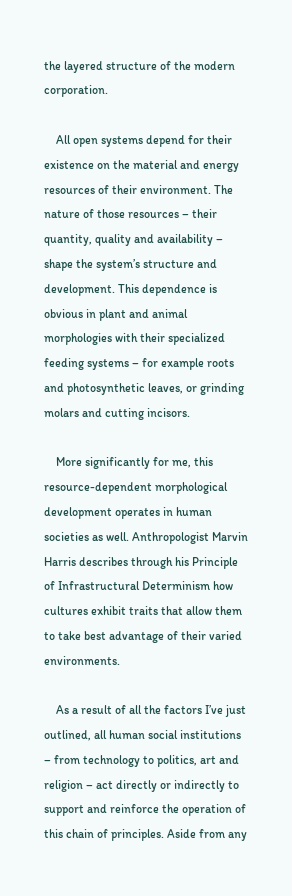the layered structure of the modern corporation.

    All open systems depend for their existence on the material and energy resources of their environment. The nature of those resources – their quantity, quality and availability – shape the system’s structure and development. This dependence is obvious in plant and animal morphologies with their specialized feeding systems – for example roots and photosynthetic leaves, or grinding molars and cutting incisors.

    More significantly for me, this resource-dependent morphological development operates in human societies as well. Anthropologist Marvin Harris describes through his Principle of Infrastructural Determinism how cultures exhibit traits that allow them to take best advantage of their varied environments.

    As a result of all the factors I’ve just outlined, all human social institutions – from technology to politics, art and religion – act directly or indirectly to support and reinforce the operation of this chain of principles. Aside from any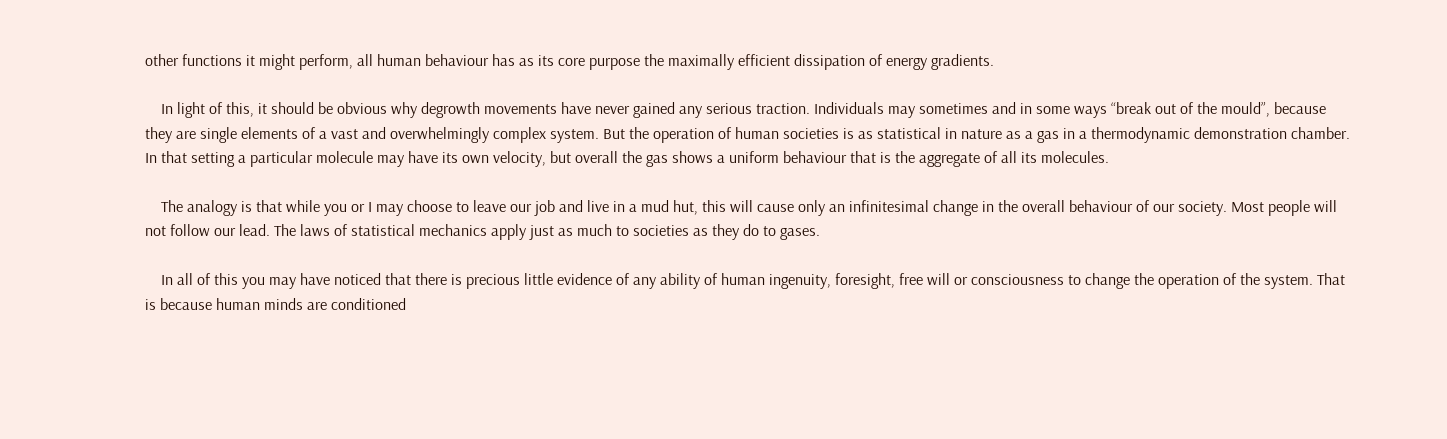other functions it might perform, all human behaviour has as its core purpose the maximally efficient dissipation of energy gradients.

    In light of this, it should be obvious why degrowth movements have never gained any serious traction. Individuals may sometimes and in some ways “break out of the mould”, because they are single elements of a vast and overwhelmingly complex system. But the operation of human societies is as statistical in nature as a gas in a thermodynamic demonstration chamber. In that setting a particular molecule may have its own velocity, but overall the gas shows a uniform behaviour that is the aggregate of all its molecules.

    The analogy is that while you or I may choose to leave our job and live in a mud hut, this will cause only an infinitesimal change in the overall behaviour of our society. Most people will not follow our lead. The laws of statistical mechanics apply just as much to societies as they do to gases.

    In all of this you may have noticed that there is precious little evidence of any ability of human ingenuity, foresight, free will or consciousness to change the operation of the system. That is because human minds are conditioned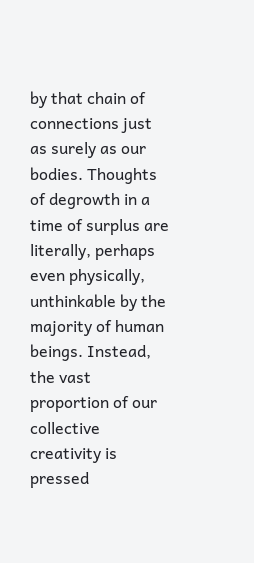by that chain of connections just as surely as our bodies. Thoughts of degrowth in a time of surplus are literally, perhaps even physically, unthinkable by the majority of human beings. Instead, the vast proportion of our collective creativity is pressed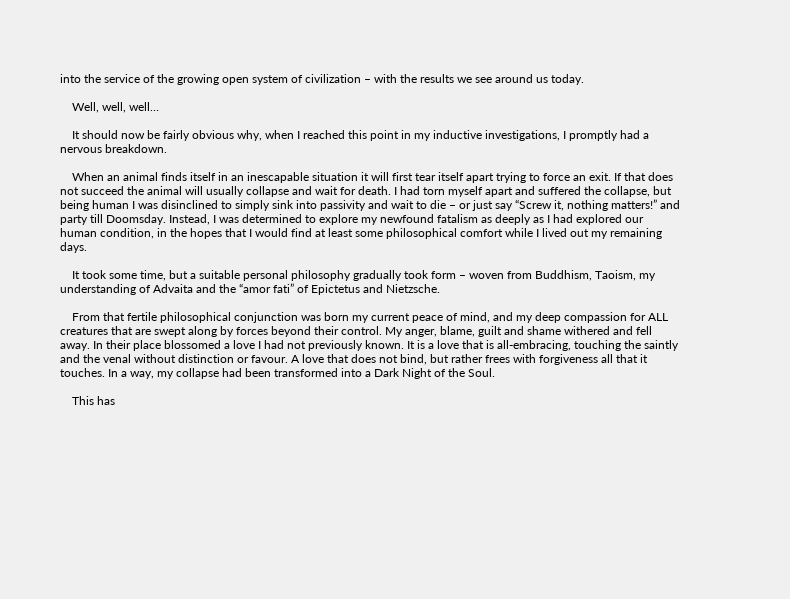into the service of the growing open system of civilization – with the results we see around us today.

    Well, well, well…

    It should now be fairly obvious why, when I reached this point in my inductive investigations, I promptly had a nervous breakdown.

    When an animal finds itself in an inescapable situation it will first tear itself apart trying to force an exit. If that does not succeed the animal will usually collapse and wait for death. I had torn myself apart and suffered the collapse, but being human I was disinclined to simply sink into passivity and wait to die – or just say “Screw it, nothing matters!” and party till Doomsday. Instead, I was determined to explore my newfound fatalism as deeply as I had explored our human condition, in the hopes that I would find at least some philosophical comfort while I lived out my remaining days.

    It took some time, but a suitable personal philosophy gradually took form – woven from Buddhism, Taoism, my understanding of Advaita and the “amor fati” of Epictetus and Nietzsche.

    From that fertile philosophical conjunction was born my current peace of mind, and my deep compassion for ALL creatures that are swept along by forces beyond their control. My anger, blame, guilt and shame withered and fell away. In their place blossomed a love I had not previously known. It is a love that is all-embracing, touching the saintly and the venal without distinction or favour. A love that does not bind, but rather frees with forgiveness all that it touches. In a way, my collapse had been transformed into a Dark Night of the Soul.

    This has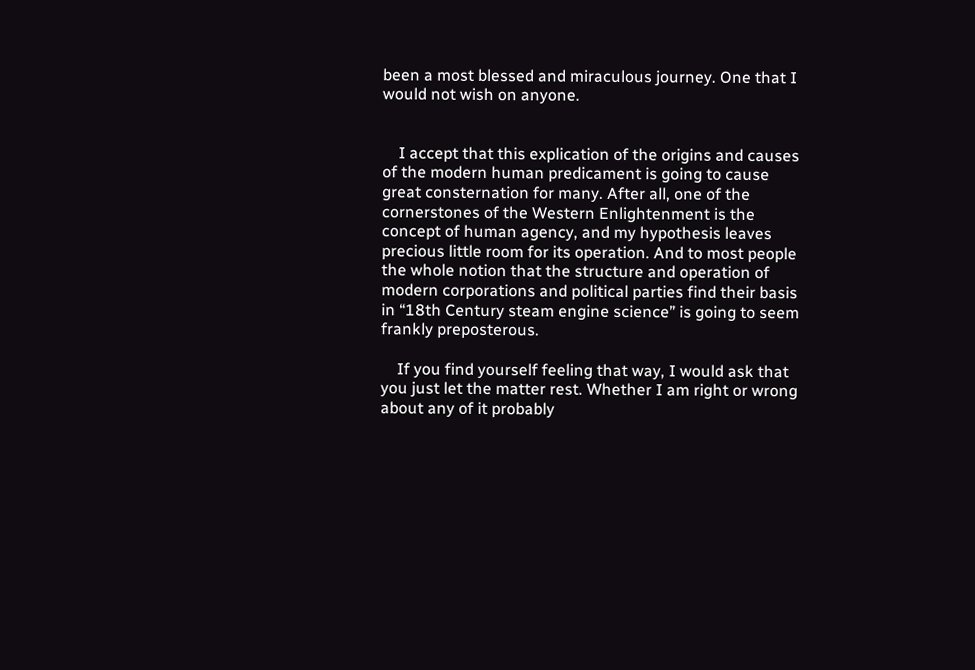been a most blessed and miraculous journey. One that I would not wish on anyone.


    I accept that this explication of the origins and causes of the modern human predicament is going to cause great consternation for many. After all, one of the cornerstones of the Western Enlightenment is the concept of human agency, and my hypothesis leaves precious little room for its operation. And to most people the whole notion that the structure and operation of modern corporations and political parties find their basis in “18th Century steam engine science” is going to seem frankly preposterous.

    If you find yourself feeling that way, I would ask that you just let the matter rest. Whether I am right or wrong about any of it probably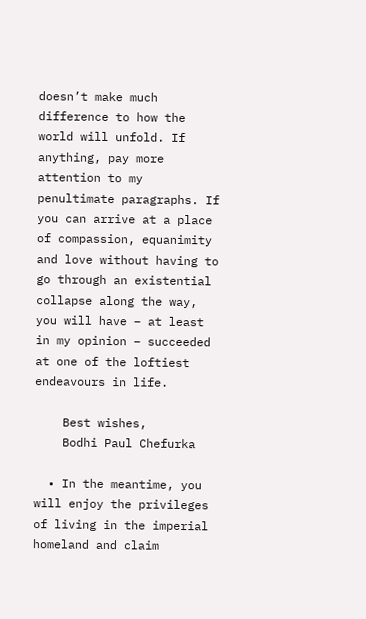doesn’t make much difference to how the world will unfold. If anything, pay more attention to my penultimate paragraphs. If you can arrive at a place of compassion, equanimity and love without having to go through an existential collapse along the way, you will have – at least in my opinion – succeeded at one of the loftiest endeavours in life.

    Best wishes,
    Bodhi Paul Chefurka

  • In the meantime, you will enjoy the privileges of living in the imperial homeland and claim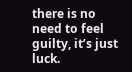there is no need to feel guilty, it’s just luck.